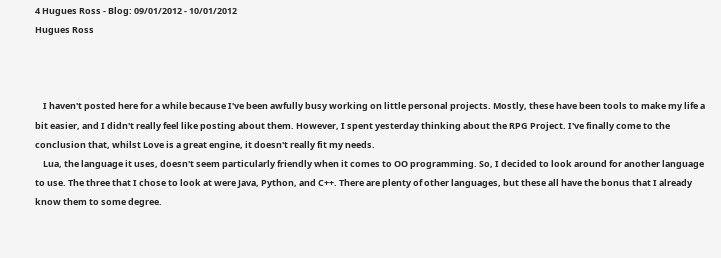4 Hugues Ross - Blog: 09/01/2012 - 10/01/2012
Hugues Ross



    I haven't posted here for a while because I've been awfully busy working on little personal projects. Mostly, these have been tools to make my life a bit easier, and I didn't really feel like posting about them. However, I spent yesterday thinking about the RPG Project. I've finally come to the conclusion that, whilst Love is a great engine, it doesn't really fit my needs.
    Lua, the language it uses, doesn't seem particularly friendly when it comes to OO programming. So, I decided to look around for another language to use. The three that I chose to look at were Java, Python, and C++. There are plenty of other languages, but these all have the bonus that I already know them to some degree.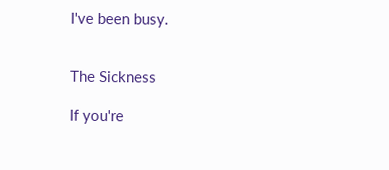I've been busy.


The Sickness

If you're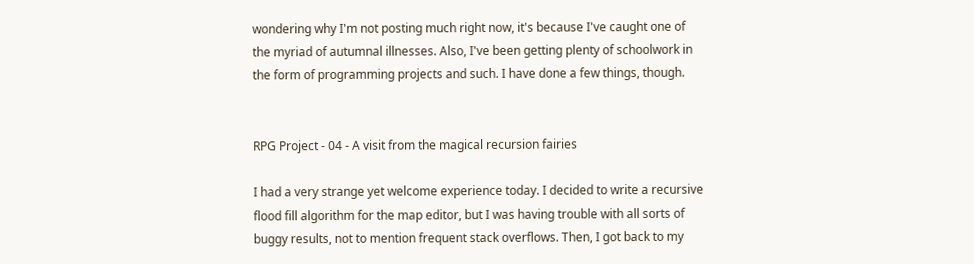wondering why I'm not posting much right now, it's because I've caught one of the myriad of autumnal illnesses. Also, I've been getting plenty of schoolwork in the form of programming projects and such. I have done a few things, though.


RPG Project - 04 - A visit from the magical recursion fairies

I had a very strange yet welcome experience today. I decided to write a recursive flood fill algorithm for the map editor, but I was having trouble with all sorts of buggy results, not to mention frequent stack overflows. Then, I got back to my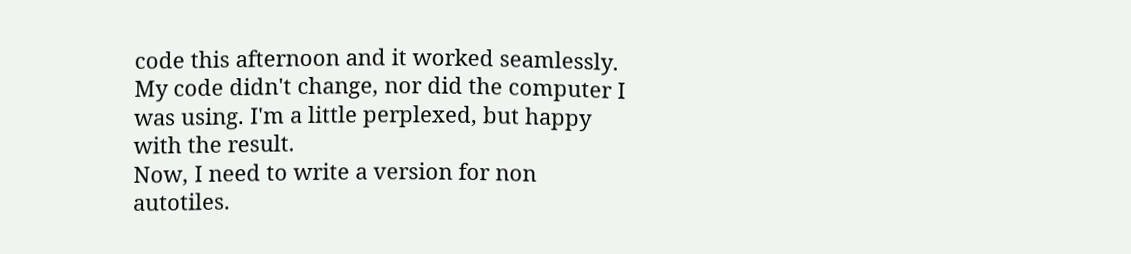code this afternoon and it worked seamlessly. My code didn't change, nor did the computer I was using. I'm a little perplexed, but happy with the result.
Now, I need to write a version for non autotiles.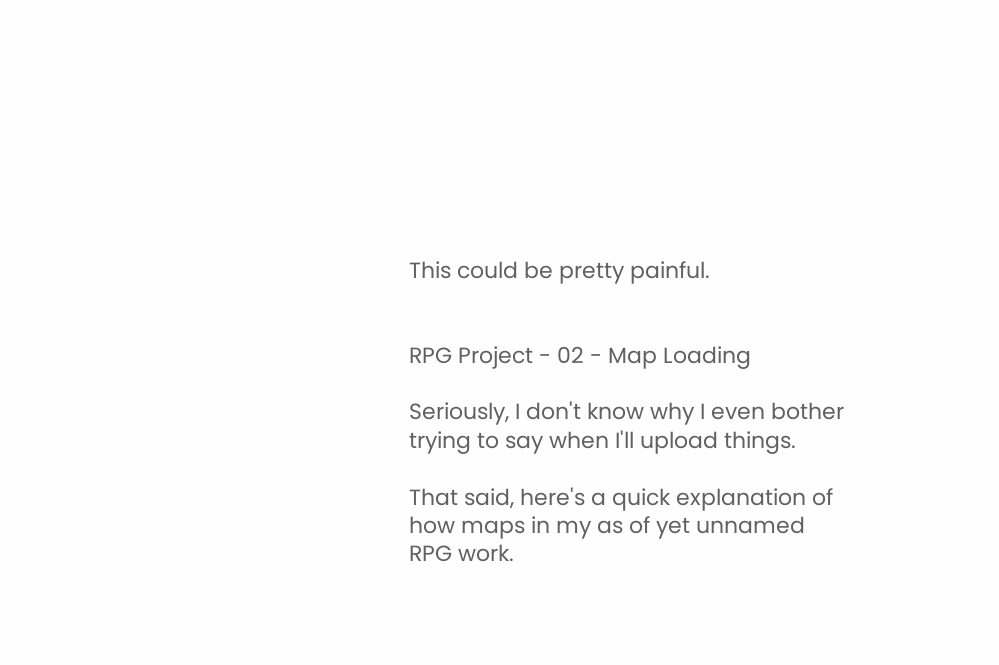This could be pretty painful.


RPG Project - 02 - Map Loading

Seriously, I don't know why I even bother trying to say when I'll upload things.

That said, here's a quick explanation of how maps in my as of yet unnamed RPG work.